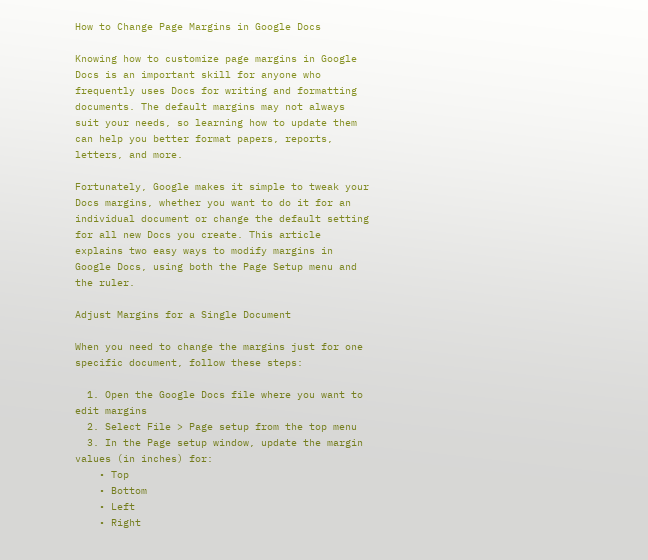How to Change Page Margins in Google Docs

Knowing how to customize page margins in Google Docs is an important skill for anyone who frequently uses Docs for writing and formatting documents. The default margins may not always suit your needs, so learning how to update them can help you better format papers, reports, letters, and more.

Fortunately, Google makes it simple to tweak your Docs margins, whether you want to do it for an individual document or change the default setting for all new Docs you create. This article explains two easy ways to modify margins in Google Docs, using both the Page Setup menu and the ruler.

Adjust Margins for a Single Document

When you need to change the margins just for one specific document, follow these steps:

  1. Open the Google Docs file where you want to edit margins
  2. Select File > Page setup from the top menu
  3. In the Page setup window, update the margin values (in inches) for:
    • Top
    • Bottom
    • Left
    • Right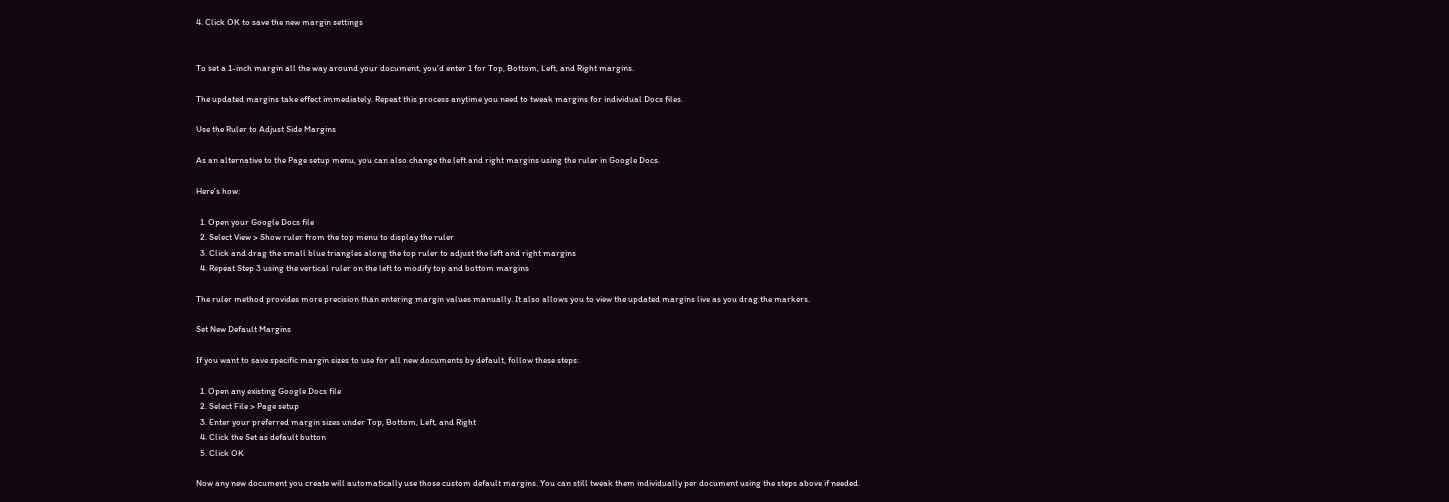4. Click OK to save the new margin settings


To set a 1-inch margin all the way around your document, you’d enter 1 for Top, Bottom, Left, and Right margins.

The updated margins take effect immediately. Repeat this process anytime you need to tweak margins for individual Docs files.

Use the Ruler to Adjust Side Margins

As an alternative to the Page setup menu, you can also change the left and right margins using the ruler in Google Docs.

Here’s how:

  1. Open your Google Docs file
  2. Select View > Show ruler from the top menu to display the ruler
  3. Click and drag the small blue triangles along the top ruler to adjust the left and right margins
  4. Repeat Step 3 using the vertical ruler on the left to modify top and bottom margins

The ruler method provides more precision than entering margin values manually. It also allows you to view the updated margins live as you drag the markers.

Set New Default Margins

If you want to save specific margin sizes to use for all new documents by default, follow these steps:

  1. Open any existing Google Docs file
  2. Select File > Page setup
  3. Enter your preferred margin sizes under Top, Bottom, Left, and Right
  4. Click the Set as default button
  5. Click OK

Now any new document you create will automatically use those custom default margins. You can still tweak them individually per document using the steps above if needed.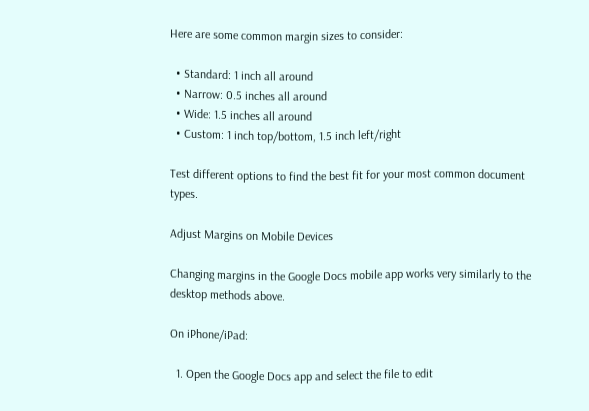Here are some common margin sizes to consider:

  • Standard: 1 inch all around
  • Narrow: 0.5 inches all around
  • Wide: 1.5 inches all around
  • Custom: 1 inch top/bottom, 1.5 inch left/right

Test different options to find the best fit for your most common document types.

Adjust Margins on Mobile Devices

Changing margins in the Google Docs mobile app works very similarly to the desktop methods above.

On iPhone/iPad:

  1. Open the Google Docs app and select the file to edit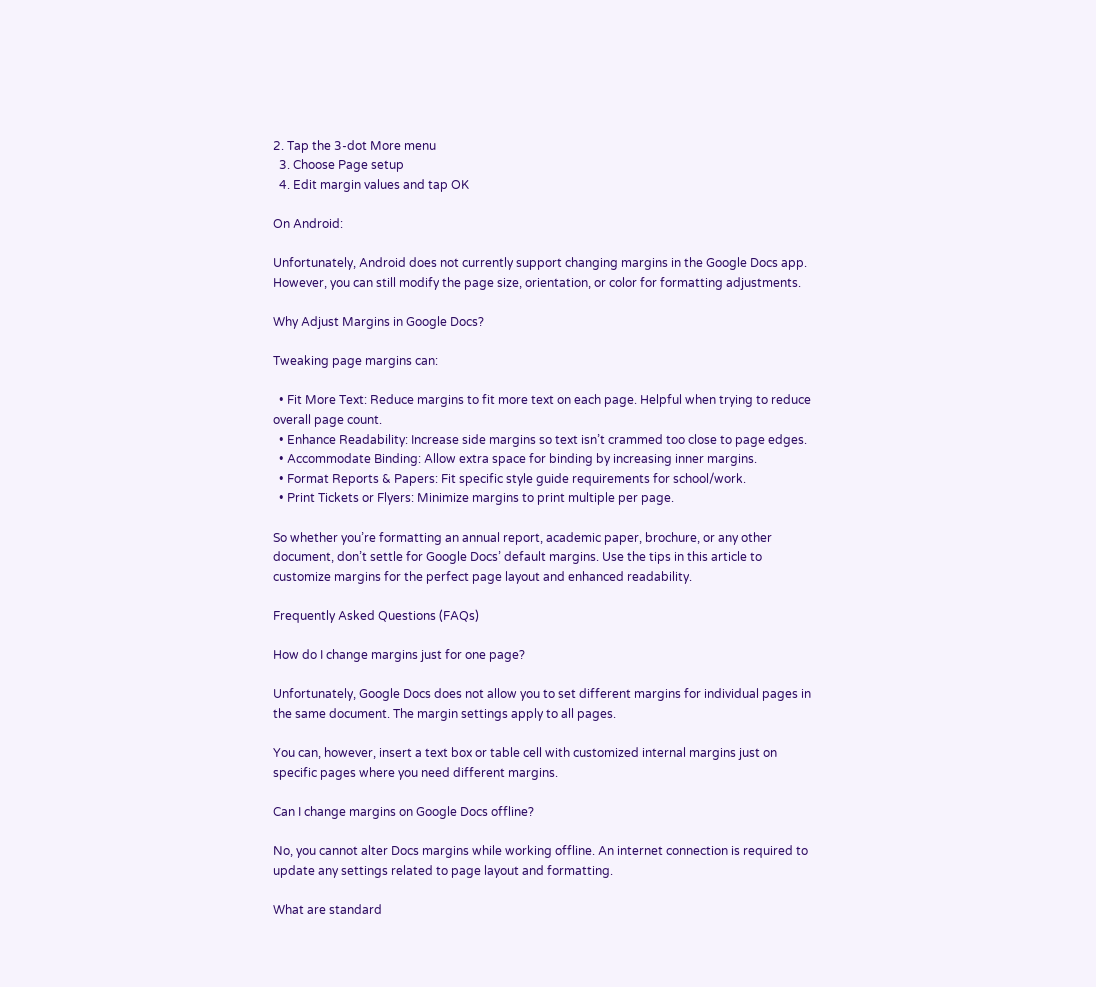2. Tap the 3-dot More menu
  3. Choose Page setup
  4. Edit margin values and tap OK

On Android:

Unfortunately, Android does not currently support changing margins in the Google Docs app. However, you can still modify the page size, orientation, or color for formatting adjustments.

Why Adjust Margins in Google Docs?

Tweaking page margins can:

  • Fit More Text: Reduce margins to fit more text on each page. Helpful when trying to reduce overall page count.
  • Enhance Readability: Increase side margins so text isn’t crammed too close to page edges.
  • Accommodate Binding: Allow extra space for binding by increasing inner margins.
  • Format Reports & Papers: Fit specific style guide requirements for school/work.
  • Print Tickets or Flyers: Minimize margins to print multiple per page.

So whether you’re formatting an annual report, academic paper, brochure, or any other document, don’t settle for Google Docs’ default margins. Use the tips in this article to customize margins for the perfect page layout and enhanced readability.

Frequently Asked Questions (FAQs)

How do I change margins just for one page?

Unfortunately, Google Docs does not allow you to set different margins for individual pages in the same document. The margin settings apply to all pages.

You can, however, insert a text box or table cell with customized internal margins just on specific pages where you need different margins.

Can I change margins on Google Docs offline?

No, you cannot alter Docs margins while working offline. An internet connection is required to update any settings related to page layout and formatting.

What are standard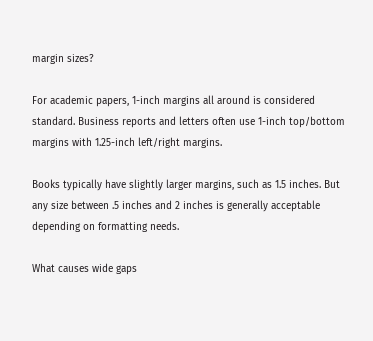margin sizes?

For academic papers, 1-inch margins all around is considered standard. Business reports and letters often use 1-inch top/bottom margins with 1.25-inch left/right margins.

Books typically have slightly larger margins, such as 1.5 inches. But any size between .5 inches and 2 inches is generally acceptable depending on formatting needs.

What causes wide gaps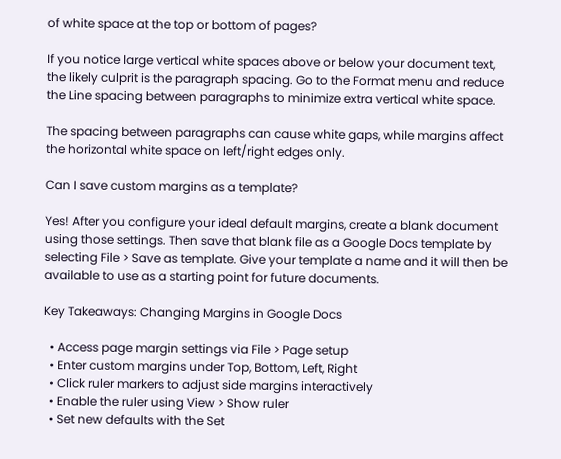of white space at the top or bottom of pages?

If you notice large vertical white spaces above or below your document text, the likely culprit is the paragraph spacing. Go to the Format menu and reduce the Line spacing between paragraphs to minimize extra vertical white space.

The spacing between paragraphs can cause white gaps, while margins affect the horizontal white space on left/right edges only.

Can I save custom margins as a template?

Yes! After you configure your ideal default margins, create a blank document using those settings. Then save that blank file as a Google Docs template by selecting File > Save as template. Give your template a name and it will then be available to use as a starting point for future documents.

Key Takeaways: Changing Margins in Google Docs

  • Access page margin settings via File > Page setup
  • Enter custom margins under Top, Bottom, Left, Right
  • Click ruler markers to adjust side margins interactively
  • Enable the ruler using View > Show ruler
  • Set new defaults with the Set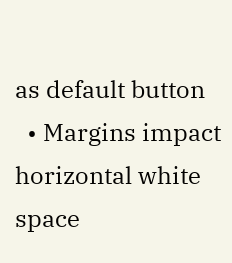as default button
  • Margins impact horizontal white space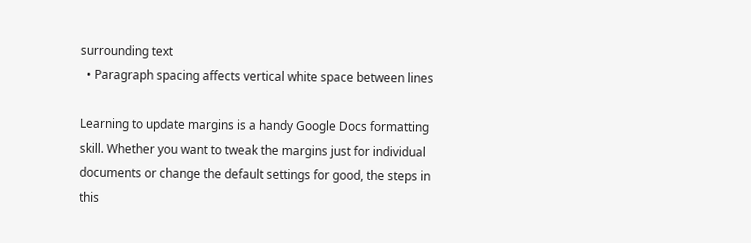surrounding text
  • Paragraph spacing affects vertical white space between lines

Learning to update margins is a handy Google Docs formatting skill. Whether you want to tweak the margins just for individual documents or change the default settings for good, the steps in this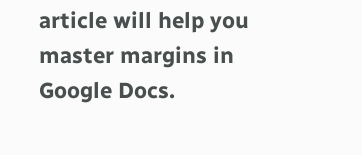article will help you master margins in Google Docs.